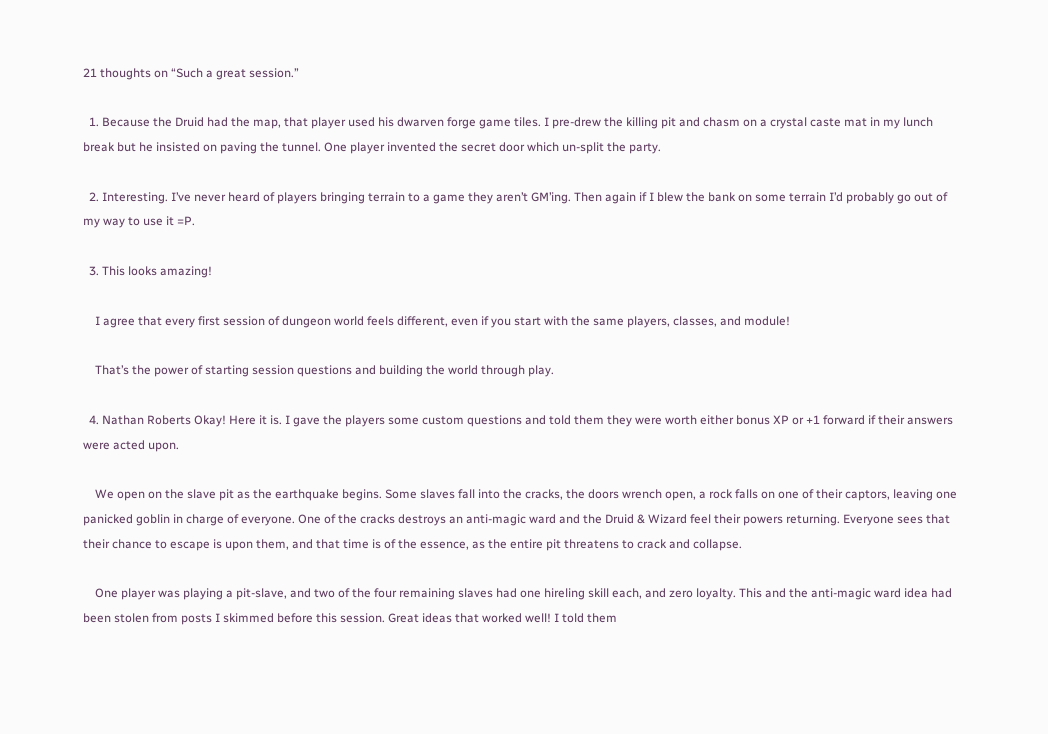21 thoughts on “Such a great session.”

  1. Because the Druid had the map, that player used his dwarven forge game tiles. I pre-drew the killing pit and chasm on a crystal caste mat in my lunch break but he insisted on paving the tunnel. One player invented the secret door which un-split the party.

  2. Interesting. I’ve never heard of players bringing terrain to a game they aren’t GM’ing. Then again if I blew the bank on some terrain I’d probably go out of my way to use it =P.

  3. This looks amazing!

    I agree that every first session of dungeon world feels different, even if you start with the same players, classes, and module!

    That’s the power of starting session questions and building the world through play.

  4. Nathan Roberts Okay! Here it is. I gave the players some custom questions and told them they were worth either bonus XP or +1 forward if their answers were acted upon.

    We open on the slave pit as the earthquake begins. Some slaves fall into the cracks, the doors wrench open, a rock falls on one of their captors, leaving one panicked goblin in charge of everyone. One of the cracks destroys an anti-magic ward and the Druid & Wizard feel their powers returning. Everyone sees that their chance to escape is upon them, and that time is of the essence, as the entire pit threatens to crack and collapse.

    One player was playing a pit-slave, and two of the four remaining slaves had one hireling skill each, and zero loyalty. This and the anti-magic ward idea had been stolen from posts I skimmed before this session. Great ideas that worked well! I told them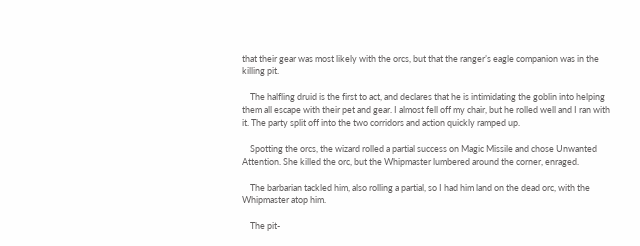that their gear was most likely with the orcs, but that the ranger’s eagle companion was in the killing pit.

    The halfling druid is the first to act, and declares that he is intimidating the goblin into helping them all escape with their pet and gear. I almost fell off my chair, but he rolled well and I ran with it. The party split off into the two corridors and action quickly ramped up.

    Spotting the orcs, the wizard rolled a partial success on Magic Missile and chose Unwanted Attention. She killed the orc, but the Whipmaster lumbered around the corner, enraged.

    The barbarian tackled him, also rolling a partial, so I had him land on the dead orc, with the Whipmaster atop him.

    The pit-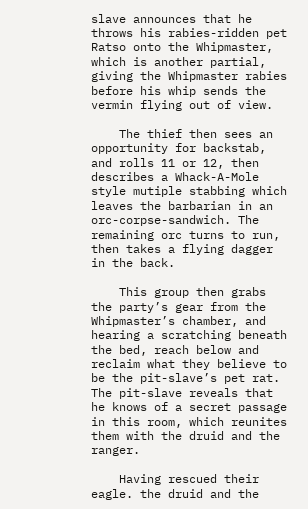slave announces that he throws his rabies-ridden pet Ratso onto the Whipmaster, which is another partial, giving the Whipmaster rabies before his whip sends the vermin flying out of view.

    The thief then sees an opportunity for backstab, and rolls 11 or 12, then describes a Whack-A-Mole style mutiple stabbing which leaves the barbarian in an orc-corpse-sandwich. The remaining orc turns to run, then takes a flying dagger in the back.

    This group then grabs the party’s gear from the Whipmaster’s chamber, and hearing a scratching beneath the bed, reach below and reclaim what they believe to be the pit-slave’s pet rat. The pit-slave reveals that he knows of a secret passage in this room, which reunites them with the druid and the ranger.

    Having rescued their eagle. the druid and the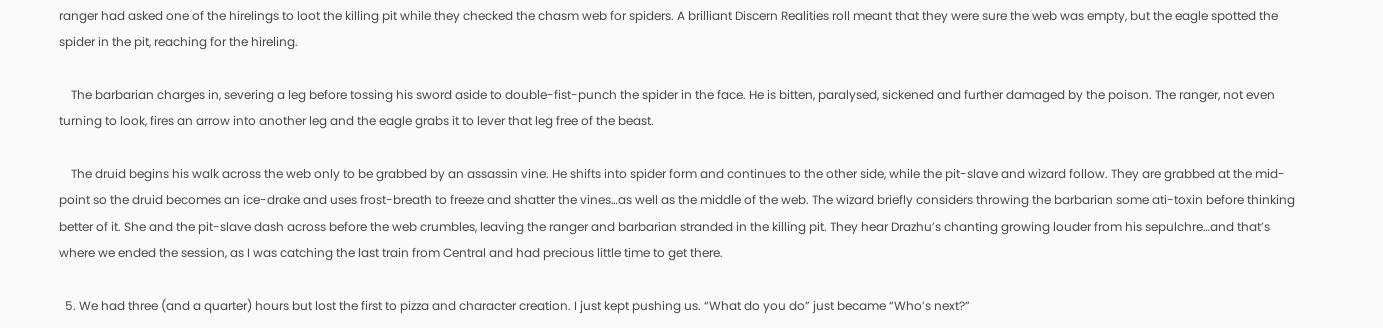ranger had asked one of the hirelings to loot the killing pit while they checked the chasm web for spiders. A brilliant Discern Realities roll meant that they were sure the web was empty, but the eagle spotted the spider in the pit, reaching for the hireling.

    The barbarian charges in, severing a leg before tossing his sword aside to double-fist-punch the spider in the face. He is bitten, paralysed, sickened and further damaged by the poison. The ranger, not even turning to look, fires an arrow into another leg and the eagle grabs it to lever that leg free of the beast.

    The druid begins his walk across the web only to be grabbed by an assassin vine. He shifts into spider form and continues to the other side, while the pit-slave and wizard follow. They are grabbed at the mid-point so the druid becomes an ice-drake and uses frost-breath to freeze and shatter the vines…as well as the middle of the web. The wizard briefly considers throwing the barbarian some ati-toxin before thinking better of it. She and the pit-slave dash across before the web crumbles, leaving the ranger and barbarian stranded in the killing pit. They hear Drazhu’s chanting growing louder from his sepulchre…and that’s where we ended the session, as I was catching the last train from Central and had precious little time to get there.

  5. We had three (and a quarter) hours but lost the first to pizza and character creation. I just kept pushing us. “What do you do” just became “Who’s next?”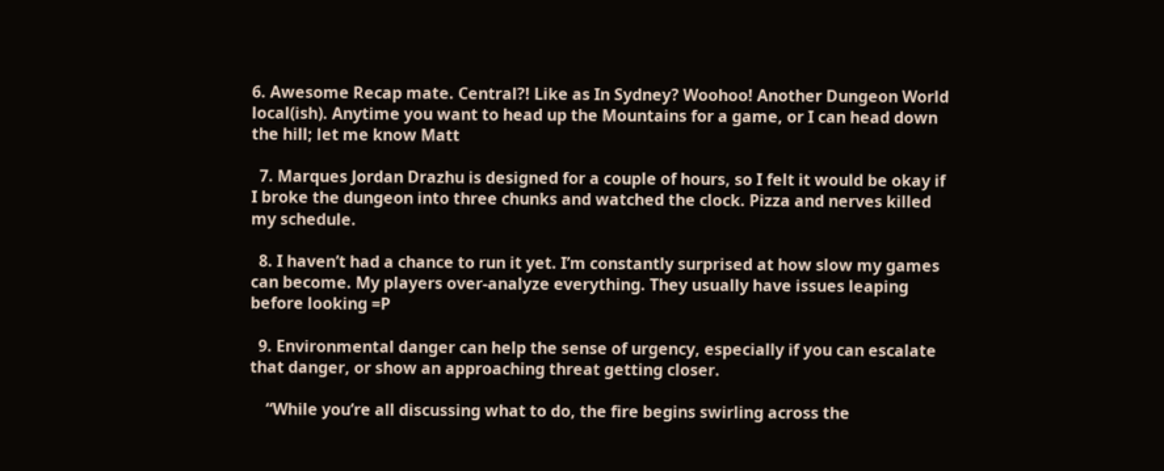6. Awesome Recap mate. Central?! Like as In Sydney? Woohoo! Another Dungeon World local(ish). Anytime you want to head up the Mountains for a game, or I can head down the hill; let me know Matt

  7. Marques Jordan Drazhu is designed for a couple of hours, so I felt it would be okay if I broke the dungeon into three chunks and watched the clock. Pizza and nerves killed my schedule.

  8. I haven’t had a chance to run it yet. I’m constantly surprised at how slow my games can become. My players over-analyze everything. They usually have issues leaping before looking =P

  9. Environmental danger can help the sense of urgency, especially if you can escalate that danger, or show an approaching threat getting closer.

    “While you’re all discussing what to do, the fire begins swirling across the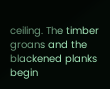ceiling. The timber groans and the blackened planks begin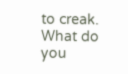to creak. What do you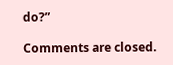do?”

Comments are closed.